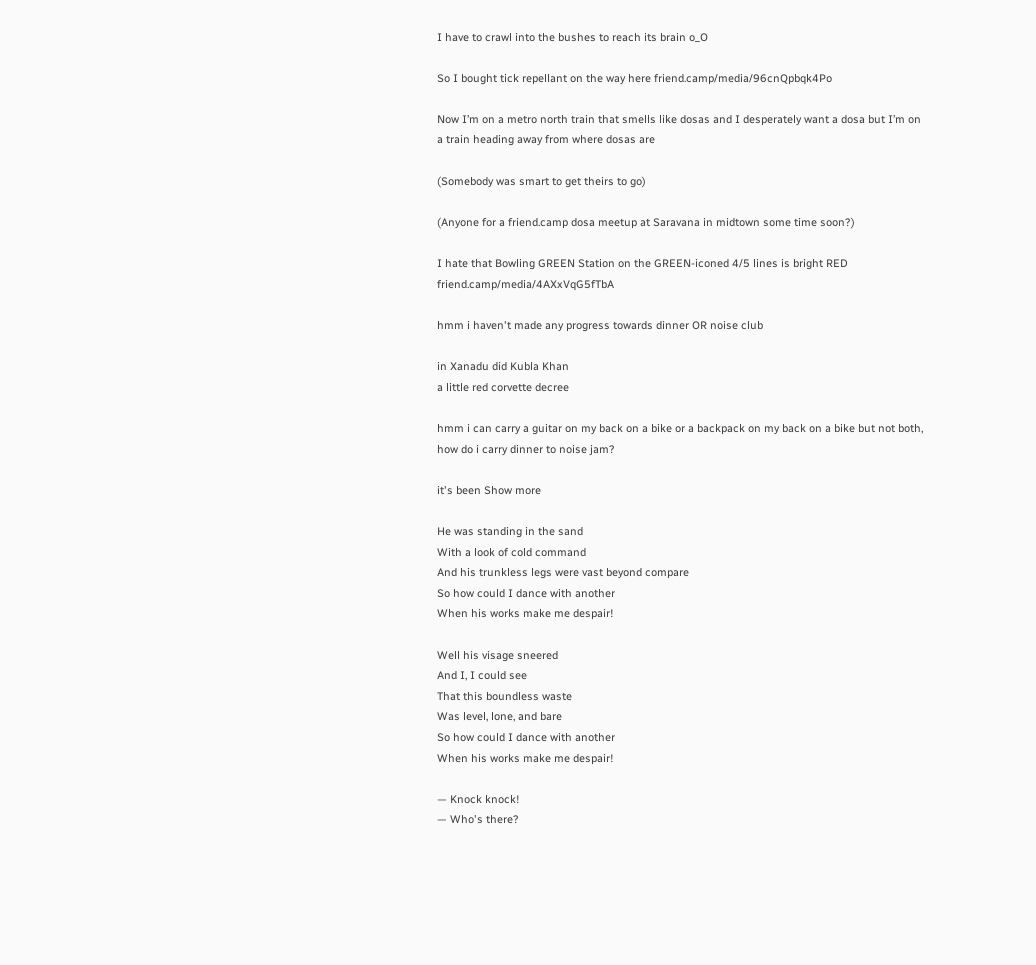I have to crawl into the bushes to reach its brain o_O

So I bought tick repellant on the way here friend.camp/media/96cnQpbqk4Po

Now I’m on a metro north train that smells like dosas and I desperately want a dosa but I’m on a train heading away from where dosas are

(Somebody was smart to get theirs to go)

(Anyone for a friend.camp dosa meetup at Saravana in midtown some time soon?)

I hate that Bowling GREEN Station on the GREEN-iconed 4/5 lines is bright RED friend.camp/media/4AXxVqG5fTbA

hmm i haven't made any progress towards dinner OR noise club

in Xanadu did Kubla Khan
a little red corvette decree

hmm i can carry a guitar on my back on a bike or a backpack on my back on a bike but not both, how do i carry dinner to noise jam?

it's been Show more

He was standing in the sand
With a look of cold command
And his trunkless legs were vast beyond compare
So how could I dance with another
When his works make me despair!

Well his visage sneered
And I, I could see
That this boundless waste
Was level, lone, and bare
So how could I dance with another
When his works make me despair!

— Knock knock!
— Who's there?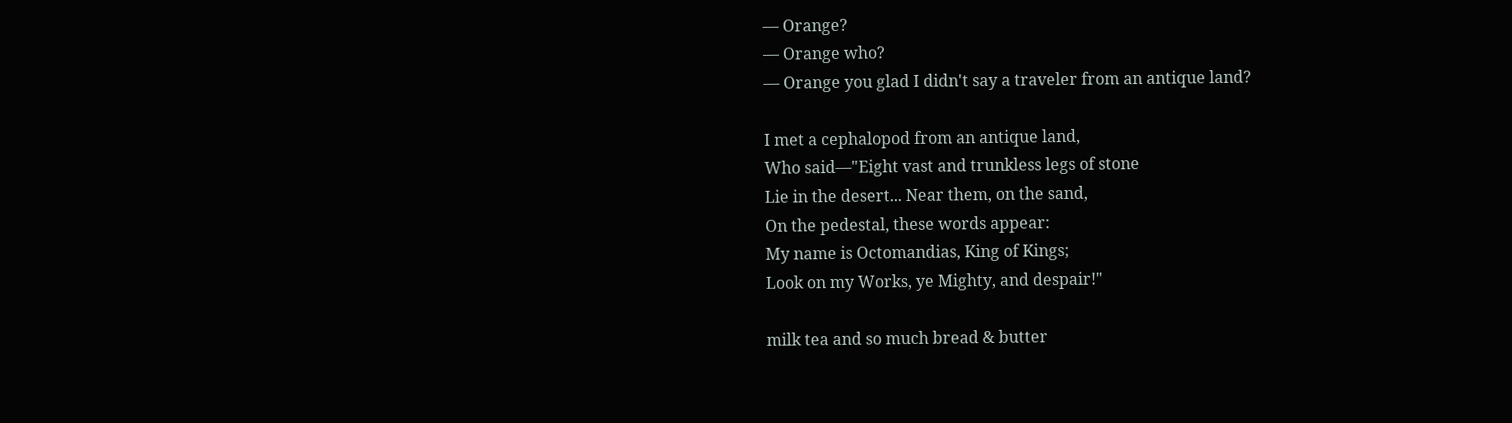— Orange?
— Orange who?
— Orange you glad I didn't say a traveler from an antique land?

I met a cephalopod from an antique land,
Who said—"Eight vast and trunkless legs of stone
Lie in the desert... Near them, on the sand,
On the pedestal, these words appear:
My name is Octomandias, King of Kings;
Look on my Works, ye Mighty, and despair!"

milk tea and so much bread & butter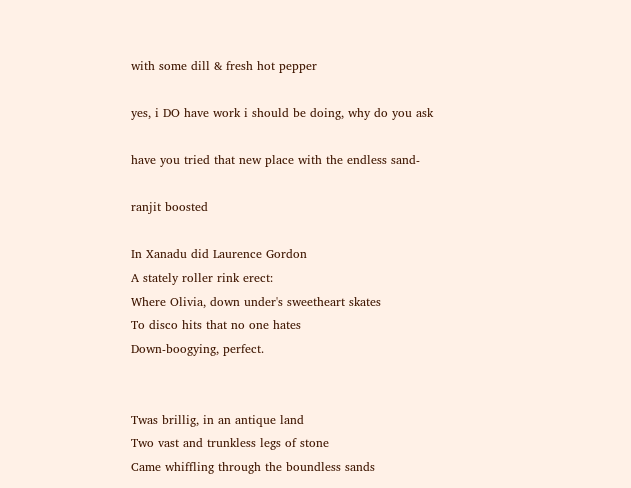with some dill & fresh hot pepper

yes, i DO have work i should be doing, why do you ask

have you tried that new place with the endless sand-

ranjit boosted

In Xanadu did Laurence Gordon
A stately roller rink erect:
Where Olivia, down under's sweetheart skates
To disco hits that no one hates
Down-boogying, perfect.


Twas brillig, in an antique land
Two vast and trunkless legs of stone
Came whiffling through the boundless sands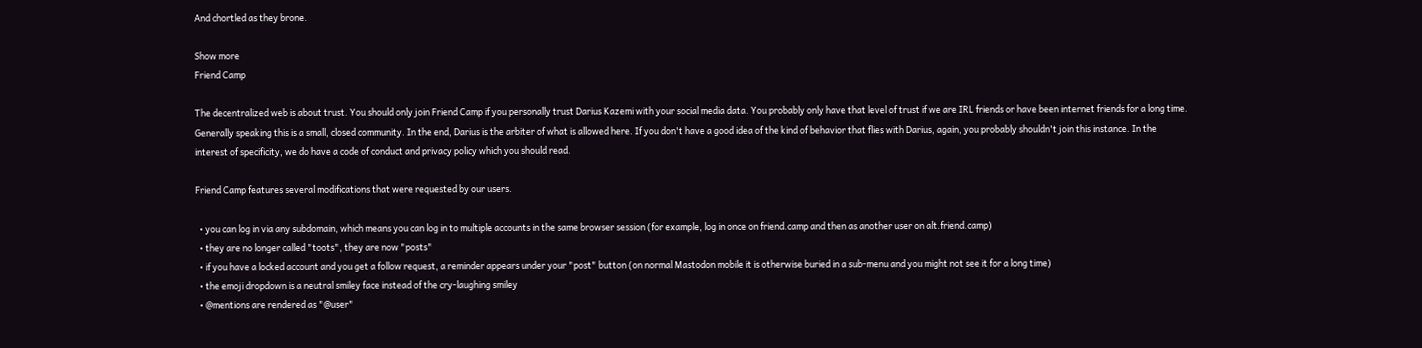And chortled as they brone.

Show more
Friend Camp

The decentralized web is about trust. You should only join Friend Camp if you personally trust Darius Kazemi with your social media data. You probably only have that level of trust if we are IRL friends or have been internet friends for a long time. Generally speaking this is a small, closed community. In the end, Darius is the arbiter of what is allowed here. If you don't have a good idea of the kind of behavior that flies with Darius, again, you probably shouldn't join this instance. In the interest of specificity, we do have a code of conduct and privacy policy which you should read.

Friend Camp features several modifications that were requested by our users.

  • you can log in via any subdomain, which means you can log in to multiple accounts in the same browser session (for example, log in once on friend.camp and then as another user on alt.friend.camp)
  • they are no longer called "toots", they are now "posts"
  • if you have a locked account and you get a follow request, a reminder appears under your "post" button (on normal Mastodon mobile it is otherwise buried in a sub-menu and you might not see it for a long time)
  • the emoji dropdown is a neutral smiley face instead of the cry-laughing smiley
  • @mentions are rendered as "@user"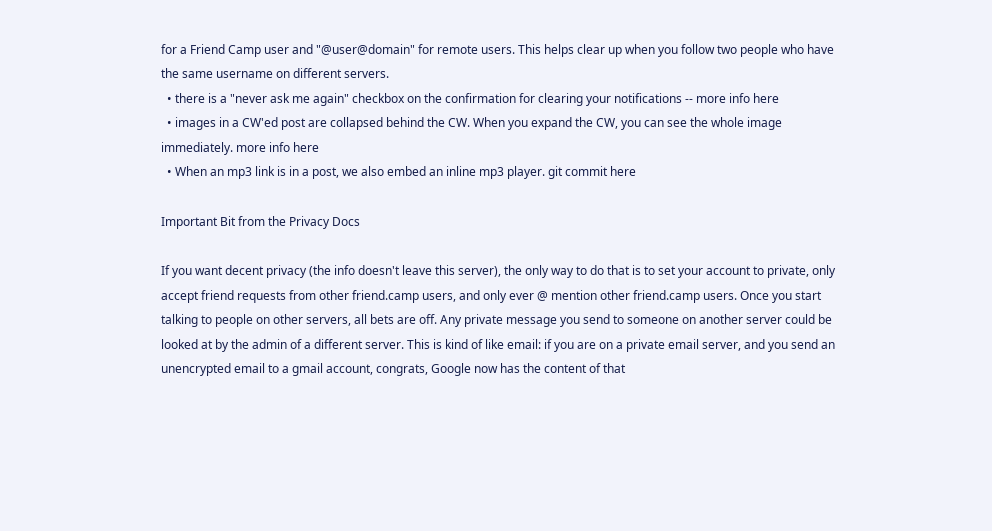for a Friend Camp user and "@user@domain" for remote users. This helps clear up when you follow two people who have the same username on different servers.
  • there is a "never ask me again" checkbox on the confirmation for clearing your notifications -- more info here
  • images in a CW'ed post are collapsed behind the CW. When you expand the CW, you can see the whole image immediately. more info here
  • When an mp3 link is in a post, we also embed an inline mp3 player. git commit here

Important Bit from the Privacy Docs

If you want decent privacy (the info doesn't leave this server), the only way to do that is to set your account to private, only accept friend requests from other friend.camp users, and only ever @ mention other friend.camp users. Once you start talking to people on other servers, all bets are off. Any private message you send to someone on another server could be looked at by the admin of a different server. This is kind of like email: if you are on a private email server, and you send an unencrypted email to a gmail account, congrats, Google now has the content of that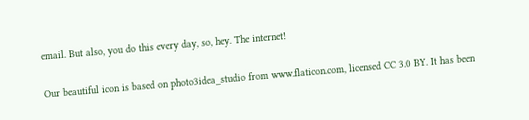email. But also, you do this every day, so, hey. The internet!

Our beautiful icon is based on photo3idea_studio from www.flaticon.com, licensed CC 3.0 BY. It has been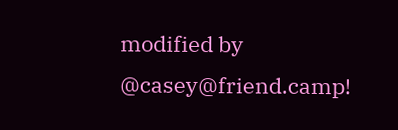modified by @casey@friend.camp!